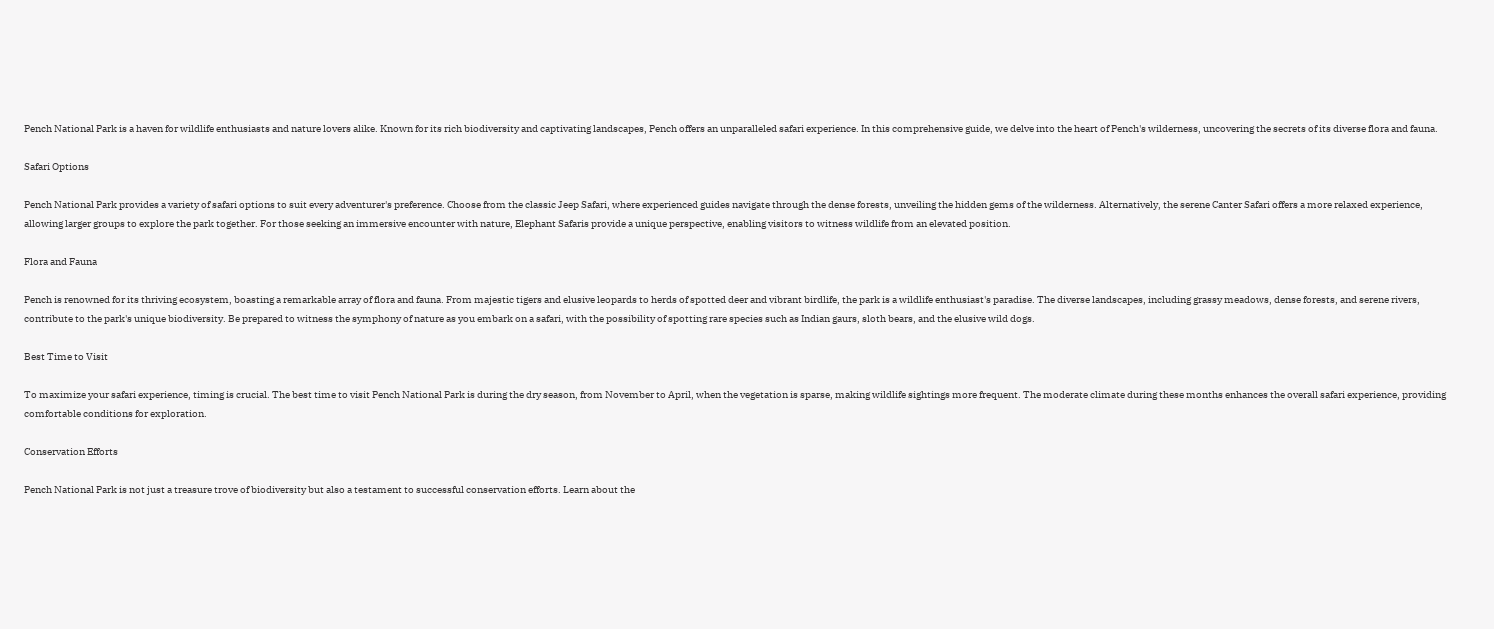Pench National Park is a haven for wildlife enthusiasts and nature lovers alike. Known for its rich biodiversity and captivating landscapes, Pench offers an unparalleled safari experience. In this comprehensive guide, we delve into the heart of Pench's wilderness, uncovering the secrets of its diverse flora and fauna.

Safari Options

Pench National Park provides a variety of safari options to suit every adventurer's preference. Choose from the classic Jeep Safari, where experienced guides navigate through the dense forests, unveiling the hidden gems of the wilderness. Alternatively, the serene Canter Safari offers a more relaxed experience, allowing larger groups to explore the park together. For those seeking an immersive encounter with nature, Elephant Safaris provide a unique perspective, enabling visitors to witness wildlife from an elevated position.

Flora and Fauna

Pench is renowned for its thriving ecosystem, boasting a remarkable array of flora and fauna. From majestic tigers and elusive leopards to herds of spotted deer and vibrant birdlife, the park is a wildlife enthusiast's paradise. The diverse landscapes, including grassy meadows, dense forests, and serene rivers, contribute to the park's unique biodiversity. Be prepared to witness the symphony of nature as you embark on a safari, with the possibility of spotting rare species such as Indian gaurs, sloth bears, and the elusive wild dogs.

Best Time to Visit

To maximize your safari experience, timing is crucial. The best time to visit Pench National Park is during the dry season, from November to April, when the vegetation is sparse, making wildlife sightings more frequent. The moderate climate during these months enhances the overall safari experience, providing comfortable conditions for exploration.

Conservation Efforts

Pench National Park is not just a treasure trove of biodiversity but also a testament to successful conservation efforts. Learn about the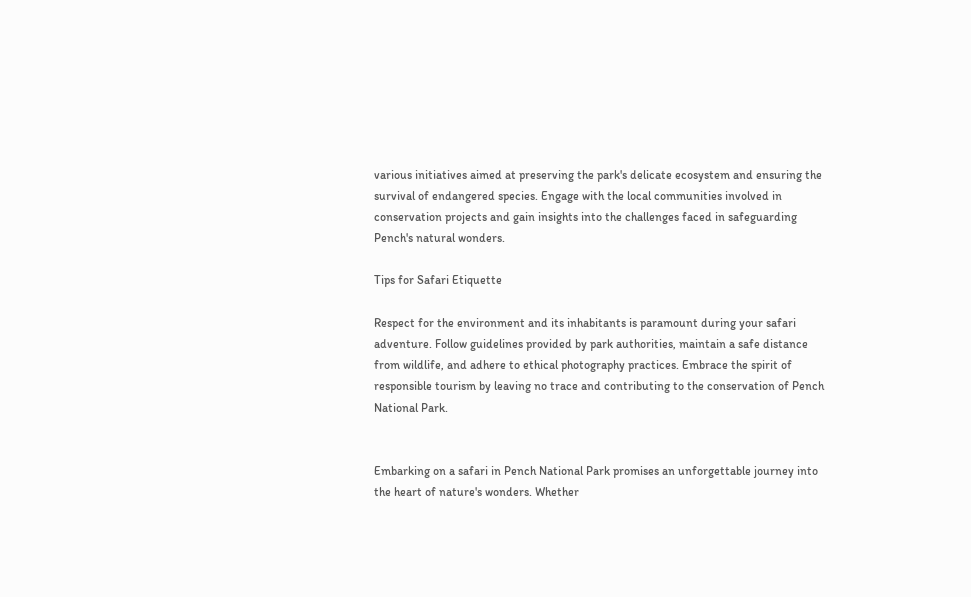various initiatives aimed at preserving the park's delicate ecosystem and ensuring the survival of endangered species. Engage with the local communities involved in conservation projects and gain insights into the challenges faced in safeguarding Pench's natural wonders.

Tips for Safari Etiquette

Respect for the environment and its inhabitants is paramount during your safari adventure. Follow guidelines provided by park authorities, maintain a safe distance from wildlife, and adhere to ethical photography practices. Embrace the spirit of responsible tourism by leaving no trace and contributing to the conservation of Pench National Park.


Embarking on a safari in Pench National Park promises an unforgettable journey into the heart of nature's wonders. Whether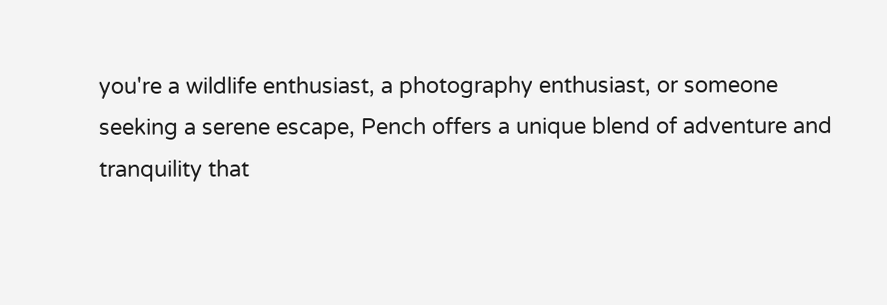you're a wildlife enthusiast, a photography enthusiast, or someone seeking a serene escape, Pench offers a unique blend of adventure and tranquility that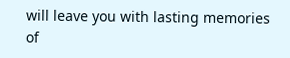will leave you with lasting memories of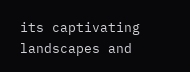its captivating landscapes and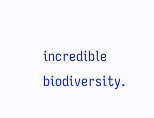incredible biodiversity.